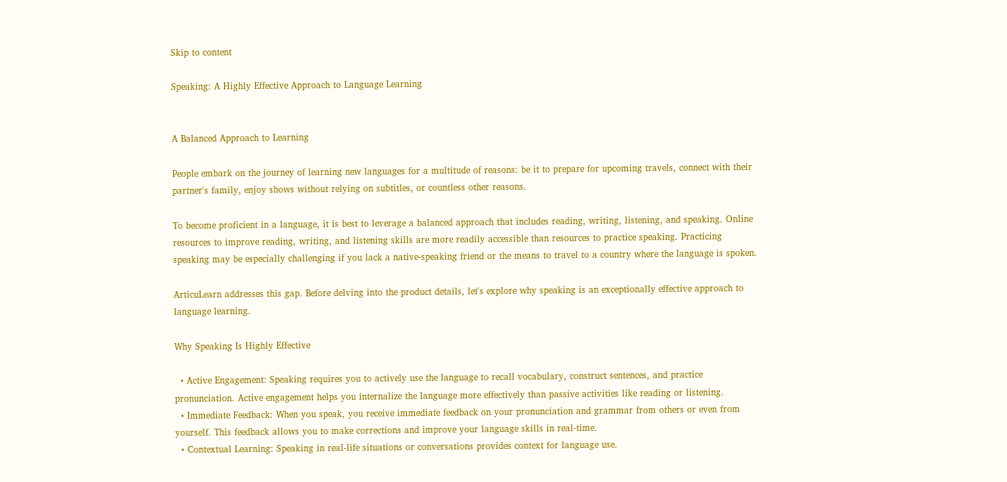Skip to content

Speaking: A Highly Effective Approach to Language Learning


A Balanced Approach to Learning

People embark on the journey of learning new languages for a multitude of reasons: be it to prepare for upcoming travels, connect with their partner's family, enjoy shows without relying on subtitles, or countless other reasons.

To become proficient in a language, it is best to leverage a balanced approach that includes reading, writing, listening, and speaking. Online resources to improve reading, writing, and listening skills are more readily accessible than resources to practice speaking. Practicing speaking may be especially challenging if you lack a native-speaking friend or the means to travel to a country where the language is spoken.

ArticuLearn addresses this gap. Before delving into the product details, let's explore why speaking is an exceptionally effective approach to language learning.

Why Speaking Is Highly Effective

  • Active Engagement: Speaking requires you to actively use the language to recall vocabulary, construct sentences, and practice pronunciation. Active engagement helps you internalize the language more effectively than passive activities like reading or listening.
  • Immediate Feedback: When you speak, you receive immediate feedback on your pronunciation and grammar from others or even from yourself. This feedback allows you to make corrections and improve your language skills in real-time.
  • Contextual Learning: Speaking in real-life situations or conversations provides context for language use.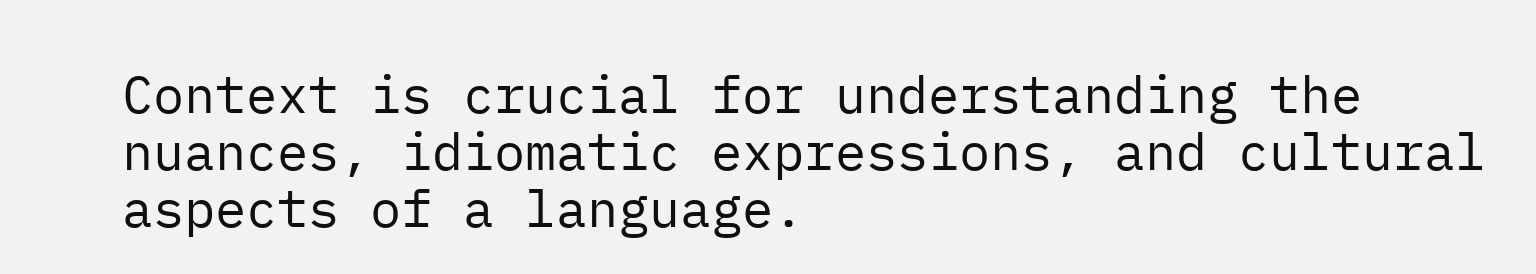Context is crucial for understanding the nuances, idiomatic expressions, and cultural aspects of a language.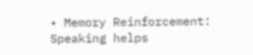• Memory Reinforcement: Speaking helps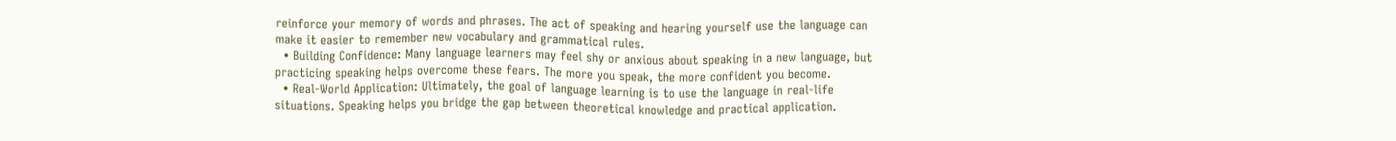reinforce your memory of words and phrases. The act of speaking and hearing yourself use the language can make it easier to remember new vocabulary and grammatical rules.
  • Building Confidence: Many language learners may feel shy or anxious about speaking in a new language, but practicing speaking helps overcome these fears. The more you speak, the more confident you become.
  • Real-World Application: Ultimately, the goal of language learning is to use the language in real-life situations. Speaking helps you bridge the gap between theoretical knowledge and practical application.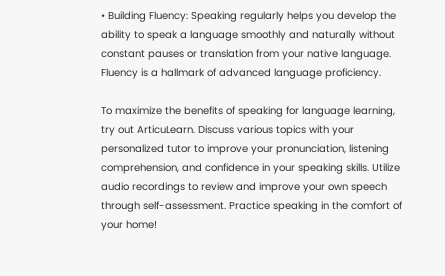• Building Fluency: Speaking regularly helps you develop the ability to speak a language smoothly and naturally without constant pauses or translation from your native language. Fluency is a hallmark of advanced language proficiency.

To maximize the benefits of speaking for language learning, try out ArticuLearn. Discuss various topics with your personalized tutor to improve your pronunciation, listening comprehension, and confidence in your speaking skills. Utilize audio recordings to review and improve your own speech through self-assessment. Practice speaking in the comfort of your home!